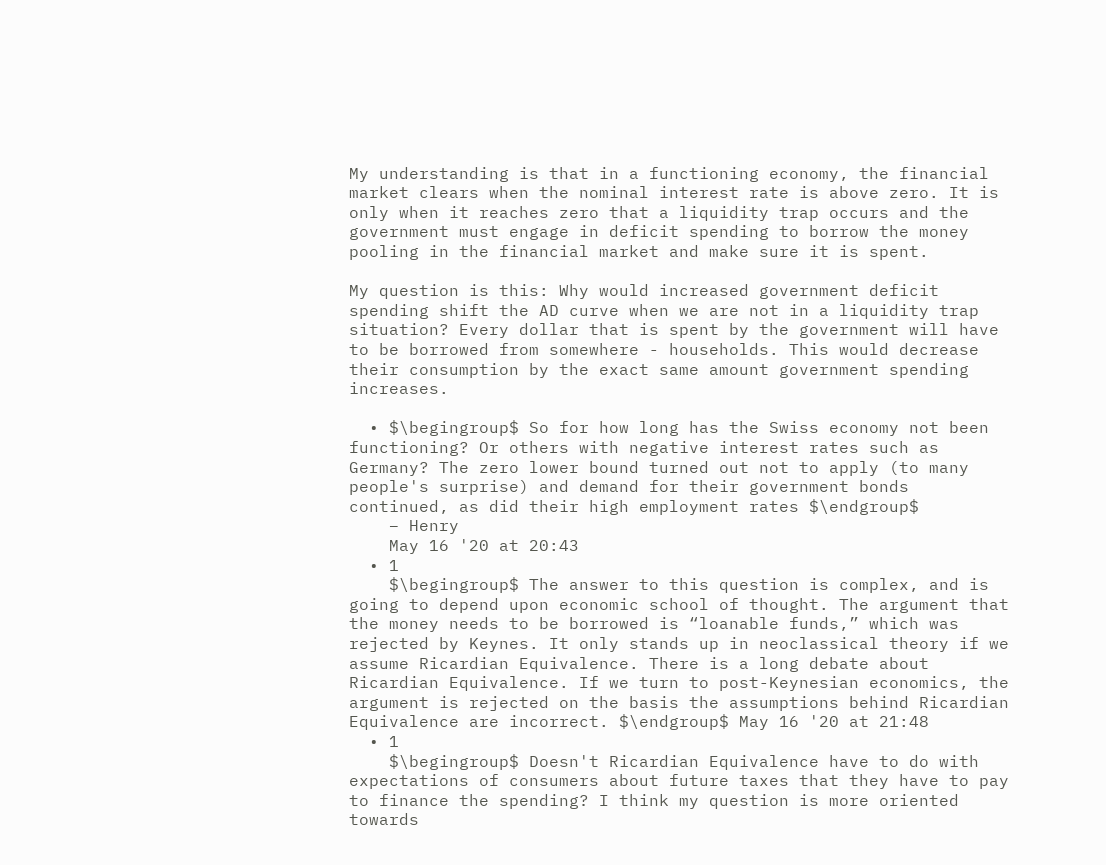My understanding is that in a functioning economy, the financial market clears when the nominal interest rate is above zero. It is only when it reaches zero that a liquidity trap occurs and the government must engage in deficit spending to borrow the money pooling in the financial market and make sure it is spent.

My question is this: Why would increased government deficit spending shift the AD curve when we are not in a liquidity trap situation? Every dollar that is spent by the government will have to be borrowed from somewhere - households. This would decrease their consumption by the exact same amount government spending increases.

  • $\begingroup$ So for how long has the Swiss economy not been functioning? Or others with negative interest rates such as Germany? The zero lower bound turned out not to apply (to many people's surprise) and demand for their government bonds continued, as did their high employment rates $\endgroup$
    – Henry
    May 16 '20 at 20:43
  • 1
    $\begingroup$ The answer to this question is complex, and is going to depend upon economic school of thought. The argument that the money needs to be borrowed is “loanable funds,” which was rejected by Keynes. It only stands up in neoclassical theory if we assume Ricardian Equivalence. There is a long debate about Ricardian Equivalence. If we turn to post-Keynesian economics, the argument is rejected on the basis the assumptions behind Ricardian Equivalence are incorrect. $\endgroup$ May 16 '20 at 21:48
  • 1
    $\begingroup$ Doesn't Ricardian Equivalence have to do with expectations of consumers about future taxes that they have to pay to finance the spending? I think my question is more oriented towards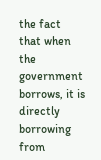the fact that when the government borrows, it is directly borrowing from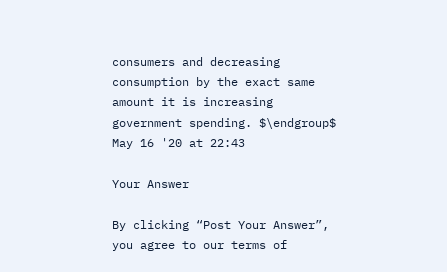consumers and decreasing consumption by the exact same amount it is increasing government spending. $\endgroup$ May 16 '20 at 22:43

Your Answer

By clicking “Post Your Answer”, you agree to our terms of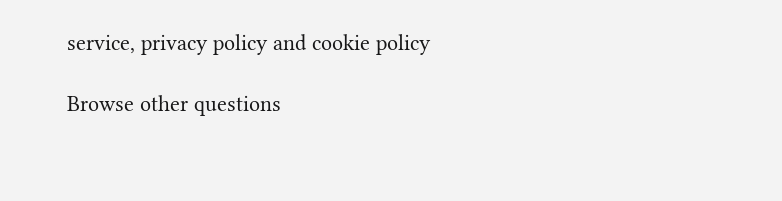service, privacy policy and cookie policy

Browse other questions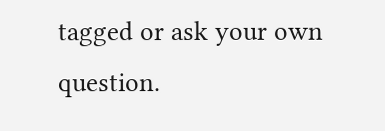tagged or ask your own question.